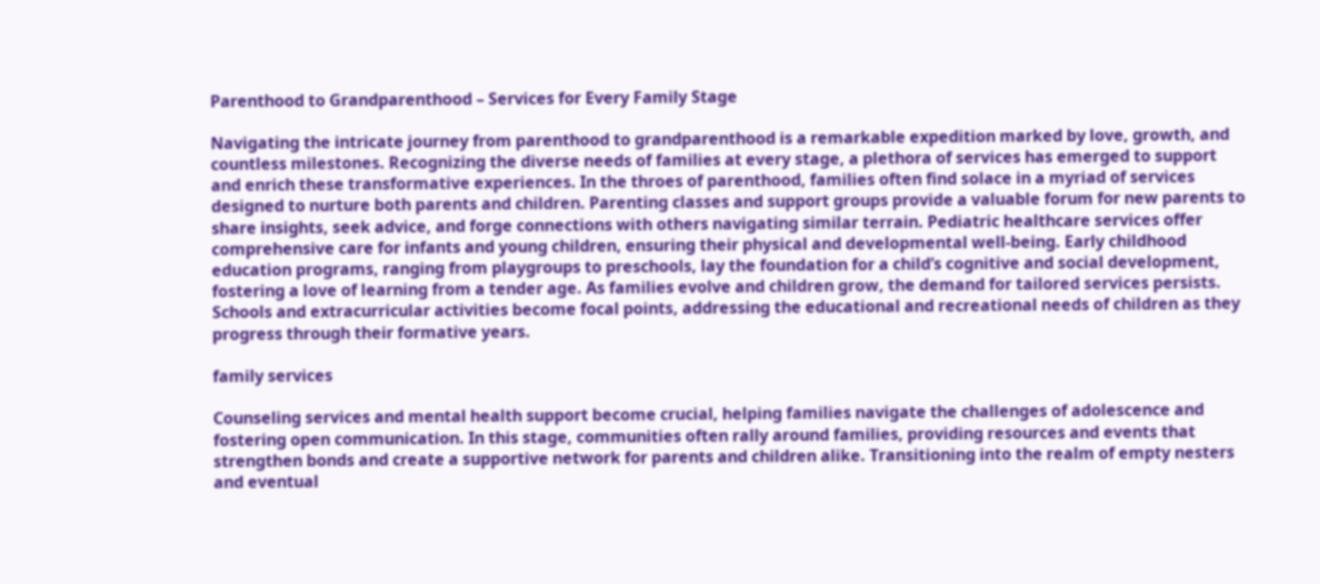Parenthood to Grandparenthood – Services for Every Family Stage

Navigating the intricate journey from parenthood to grandparenthood is a remarkable expedition marked by love, growth, and countless milestones. Recognizing the diverse needs of families at every stage, a plethora of services has emerged to support and enrich these transformative experiences. In the throes of parenthood, families often find solace in a myriad of services designed to nurture both parents and children. Parenting classes and support groups provide a valuable forum for new parents to share insights, seek advice, and forge connections with others navigating similar terrain. Pediatric healthcare services offer comprehensive care for infants and young children, ensuring their physical and developmental well-being. Early childhood education programs, ranging from playgroups to preschools, lay the foundation for a child’s cognitive and social development, fostering a love of learning from a tender age. As families evolve and children grow, the demand for tailored services persists. Schools and extracurricular activities become focal points, addressing the educational and recreational needs of children as they progress through their formative years.

family services

Counseling services and mental health support become crucial, helping families navigate the challenges of adolescence and fostering open communication. In this stage, communities often rally around families, providing resources and events that strengthen bonds and create a supportive network for parents and children alike. Transitioning into the realm of empty nesters and eventual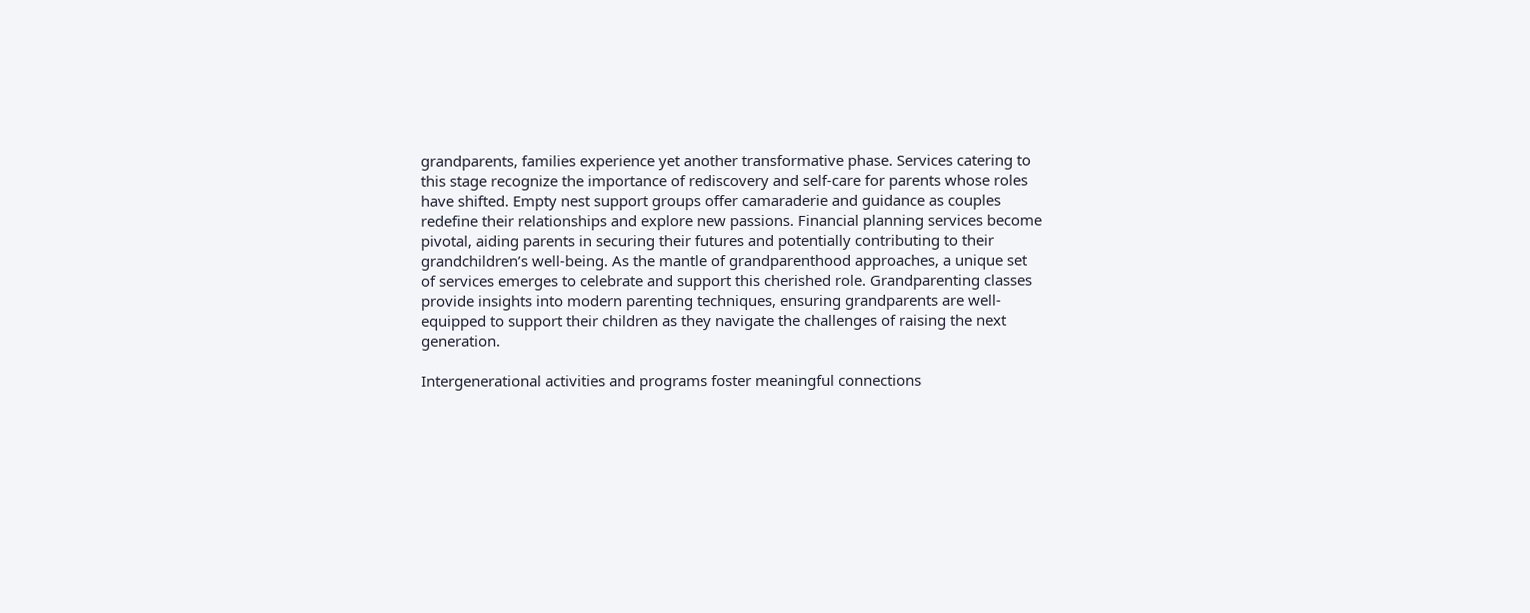grandparents, families experience yet another transformative phase. Services catering to this stage recognize the importance of rediscovery and self-care for parents whose roles have shifted. Empty nest support groups offer camaraderie and guidance as couples redefine their relationships and explore new passions. Financial planning services become pivotal, aiding parents in securing their futures and potentially contributing to their grandchildren’s well-being. As the mantle of grandparenthood approaches, a unique set of services emerges to celebrate and support this cherished role. Grandparenting classes provide insights into modern parenting techniques, ensuring grandparents are well-equipped to support their children as they navigate the challenges of raising the next generation.

Intergenerational activities and programs foster meaningful connections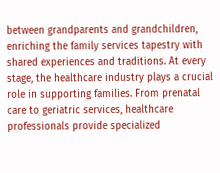between grandparents and grandchildren, enriching the family services tapestry with shared experiences and traditions. At every stage, the healthcare industry plays a crucial role in supporting families. From prenatal care to geriatric services, healthcare professionals provide specialized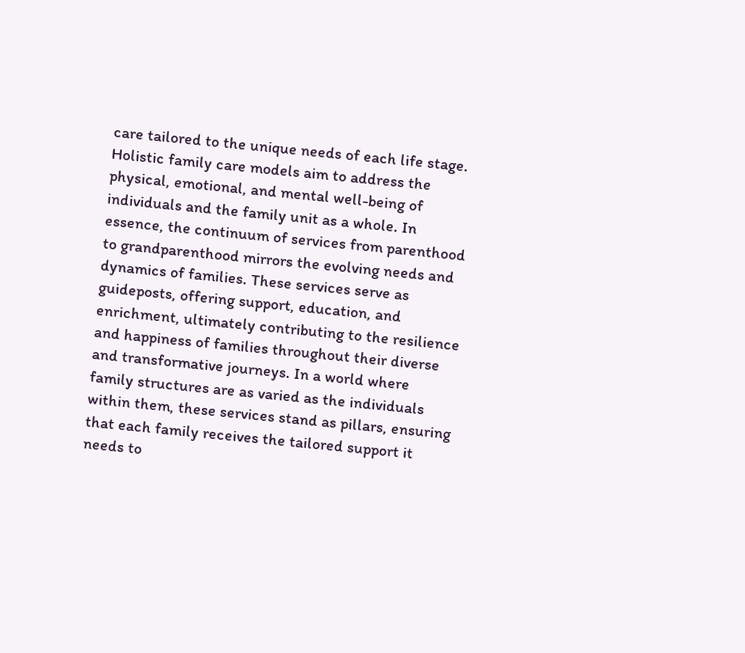care tailored to the unique needs of each life stage. Holistic family care models aim to address the physical, emotional, and mental well-being of individuals and the family unit as a whole. In essence, the continuum of services from parenthood to grandparenthood mirrors the evolving needs and dynamics of families. These services serve as guideposts, offering support, education, and enrichment, ultimately contributing to the resilience and happiness of families throughout their diverse and transformative journeys. In a world where family structures are as varied as the individuals within them, these services stand as pillars, ensuring that each family receives the tailored support it needs to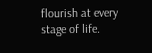flourish at every stage of life.